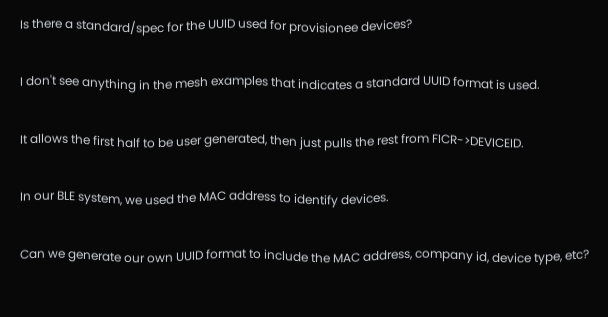Is there a standard/spec for the UUID used for provisionee devices?

I don't see anything in the mesh examples that indicates a standard UUID format is used.

It allows the first half to be user generated, then just pulls the rest from FICR->DEVICEID.

In our BLE system, we used the MAC address to identify devices.

Can we generate our own UUID format to include the MAC address, company id, device type, etc?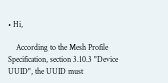• Hi,

    According to the Mesh Profile Specification, section 3.10.3 "Device UUID", the UUID must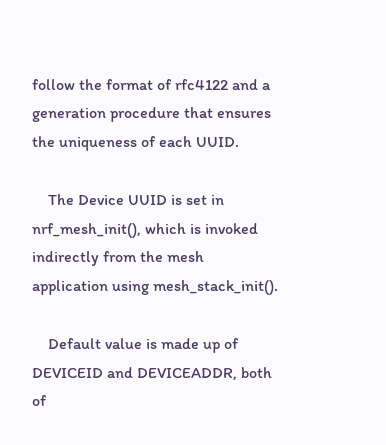follow the format of rfc4122 and a generation procedure that ensures the uniqueness of each UUID.

    The Device UUID is set in nrf_mesh_init(), which is invoked indirectly from the mesh application using mesh_stack_init().

    Default value is made up of DEVICEID and DEVICEADDR, both of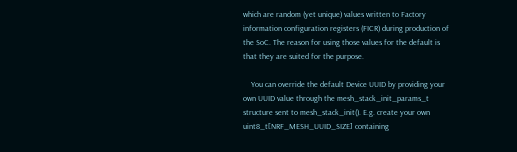which are random (yet unique) values written to Factory information configuration registers (FICR) during production of the SoC. The reason for using those values for the default is that they are suited for the purpose.

    You can override the default Device UUID by providing your own UUID value through the mesh_stack_init_params_t structure sent to mesh_stack_init(). E.g. create your own uint8_t[NRF_MESH_UUID_SIZE] containing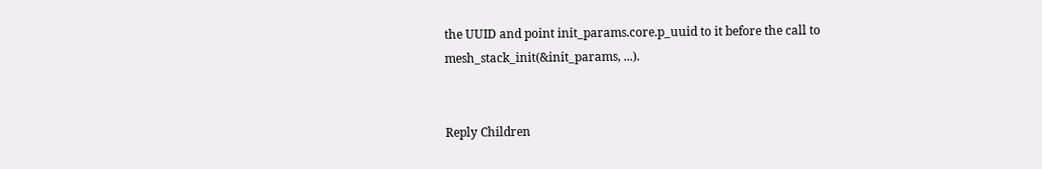the UUID and point init_params.core.p_uuid to it before the call to mesh_stack_init(&init_params, ...).


Reply Children